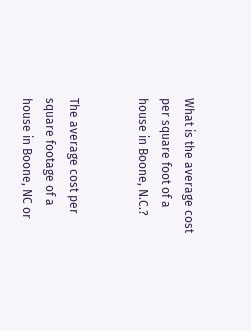What is the average cost per square foot of a house in Boone, N.C.?


The average cost per square footage of a house in Boone, NC or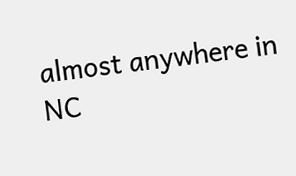almost anywhere in NC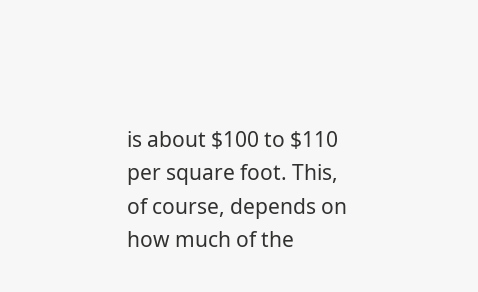is about $100 to $110 per square foot. This, of course, depends on how much of the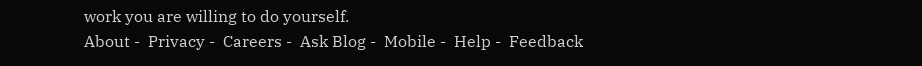work you are willing to do yourself.
About -  Privacy -  Careers -  Ask Blog -  Mobile -  Help -  Feedback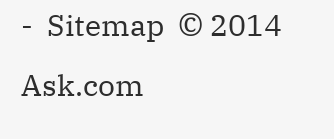-  Sitemap  © 2014 Ask.com